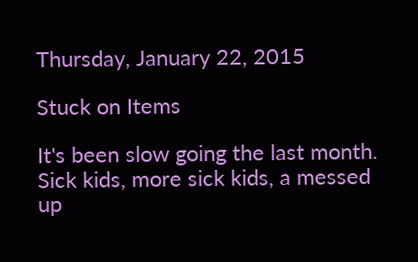Thursday, January 22, 2015

Stuck on Items

It's been slow going the last month. Sick kids, more sick kids, a messed up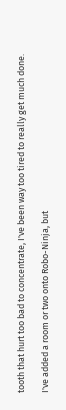tooth that hurt too bad to concentrate, I've been way too tired to really get much done.

I've added a room or two onto Robo-Ninja, but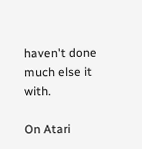haven't done much else it with.

On Atari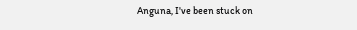Anguna, I've been stuck on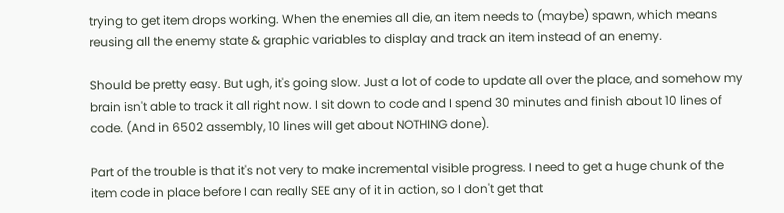trying to get item drops working. When the enemies all die, an item needs to (maybe) spawn, which means reusing all the enemy state & graphic variables to display and track an item instead of an enemy.

Should be pretty easy. But ugh, it's going slow. Just a lot of code to update all over the place, and somehow my brain isn't able to track it all right now. I sit down to code and I spend 30 minutes and finish about 10 lines of code. (And in 6502 assembly, 10 lines will get about NOTHING done).

Part of the trouble is that it's not very to make incremental visible progress. I need to get a huge chunk of the item code in place before I can really SEE any of it in action, so I don't get that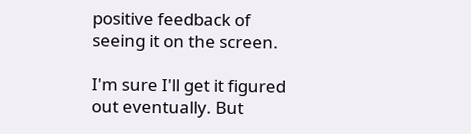positive feedback of seeing it on the screen.

I'm sure I'll get it figured out eventually. But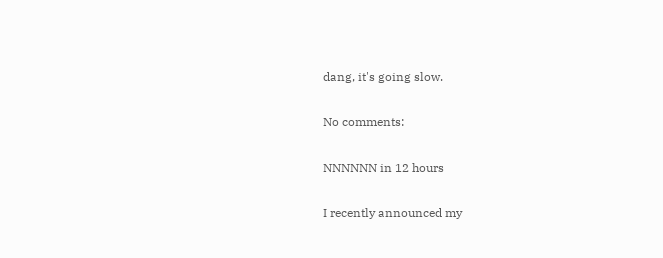dang, it's going slow.

No comments:

NNNNNN in 12 hours

I recently announced my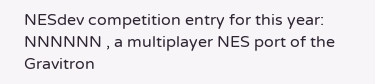NESdev competition entry for this year: NNNNNN , a multiplayer NES port of the Gravitron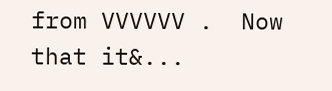from VVVVVV .  Now that it&...